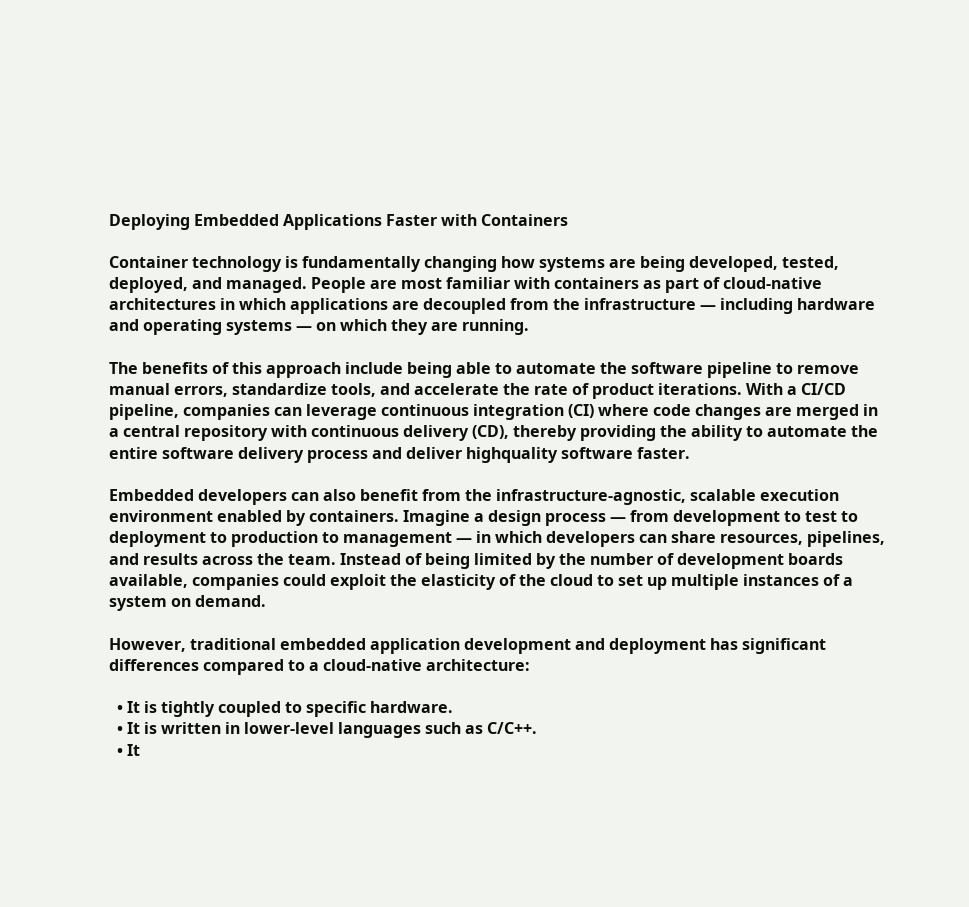Deploying Embedded Applications Faster with Containers

Container technology is fundamentally changing how systems are being developed, tested, deployed, and managed. People are most familiar with containers as part of cloud-native architectures in which applications are decoupled from the infrastructure — including hardware and operating systems — on which they are running.

The benefits of this approach include being able to automate the software pipeline to remove manual errors, standardize tools, and accelerate the rate of product iterations. With a CI/CD pipeline, companies can leverage continuous integration (CI) where code changes are merged in a central repository with continuous delivery (CD), thereby providing the ability to automate the entire software delivery process and deliver highquality software faster.

Embedded developers can also benefit from the infrastructure-agnostic, scalable execution environment enabled by containers. Imagine a design process — from development to test to deployment to production to management — in which developers can share resources, pipelines, and results across the team. Instead of being limited by the number of development boards available, companies could exploit the elasticity of the cloud to set up multiple instances of a system on demand.

However, traditional embedded application development and deployment has significant differences compared to a cloud-native architecture:

  • It is tightly coupled to specific hardware.
  • It is written in lower-level languages such as C/C++.
  • It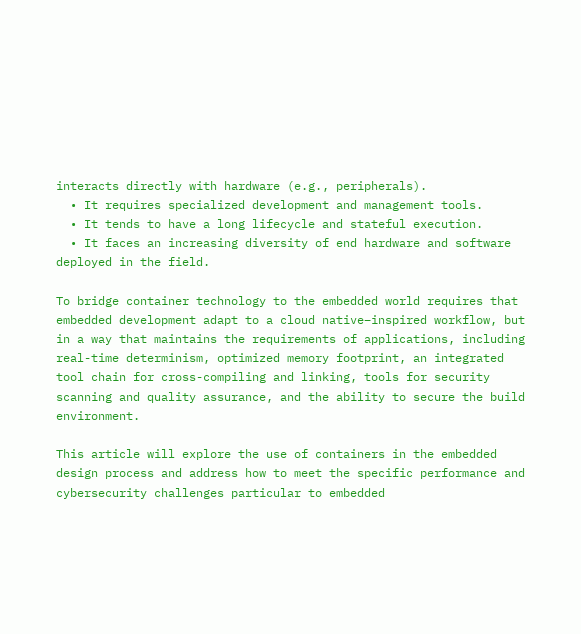interacts directly with hardware (e.g., peripherals).
  • It requires specialized development and management tools.
  • It tends to have a long lifecycle and stateful execution.
  • It faces an increasing diversity of end hardware and software deployed in the field.

To bridge container technology to the embedded world requires that embedded development adapt to a cloud native–inspired workflow, but in a way that maintains the requirements of applications, including real-time determinism, optimized memory footprint, an integrated tool chain for cross-compiling and linking, tools for security scanning and quality assurance, and the ability to secure the build environment.

This article will explore the use of containers in the embedded design process and address how to meet the specific performance and cybersecurity challenges particular to embedded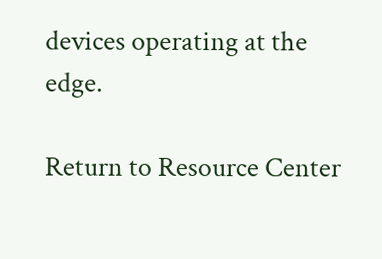devices operating at the edge.

Return to Resource Center